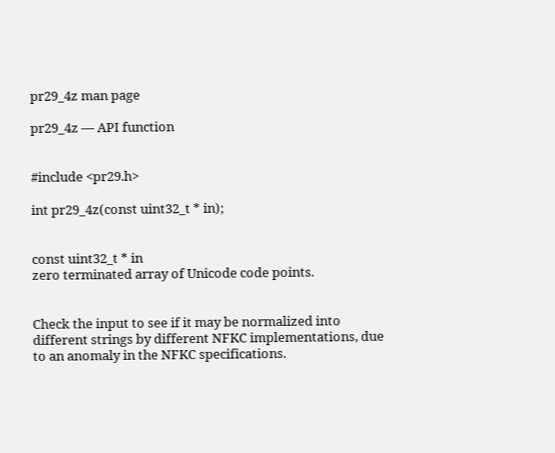pr29_4z man page

pr29_4z — API function


#include <pr29.h>

int pr29_4z(const uint32_t * in);


const uint32_t * in
zero terminated array of Unicode code points.


Check the input to see if it may be normalized into different strings by different NFKC implementations, due to an anomaly in the NFKC specifications.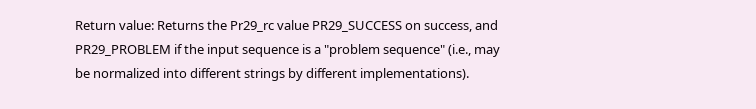Return value: Returns the Pr29_rc value PR29_SUCCESS on success, and PR29_PROBLEM if the input sequence is a "problem sequence" (i.e., may be normalized into different strings by different implementations).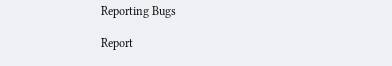Reporting Bugs

Report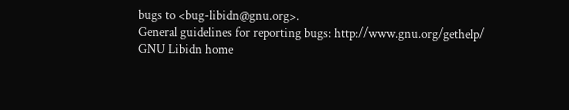bugs to <bug-libidn@gnu.org>.
General guidelines for reporting bugs: http://www.gnu.org/gethelp/
GNU Libidn home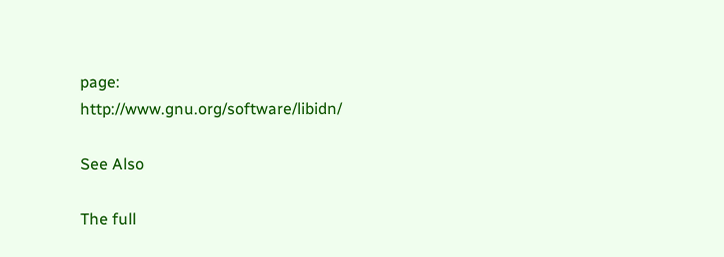page: http://www.gnu.org/software/libidn/

See Also

The full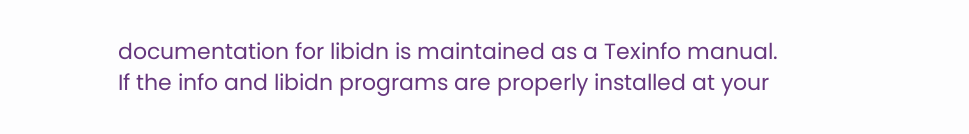documentation for libidn is maintained as a Texinfo manual. If the info and libidn programs are properly installed at your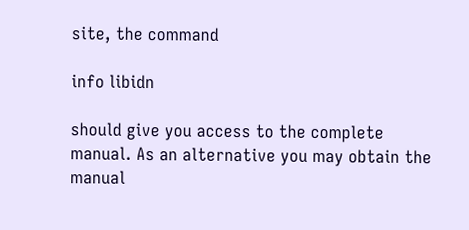site, the command

info libidn

should give you access to the complete manual. As an alternative you may obtain the manual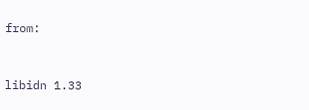from:



libidn 1.33